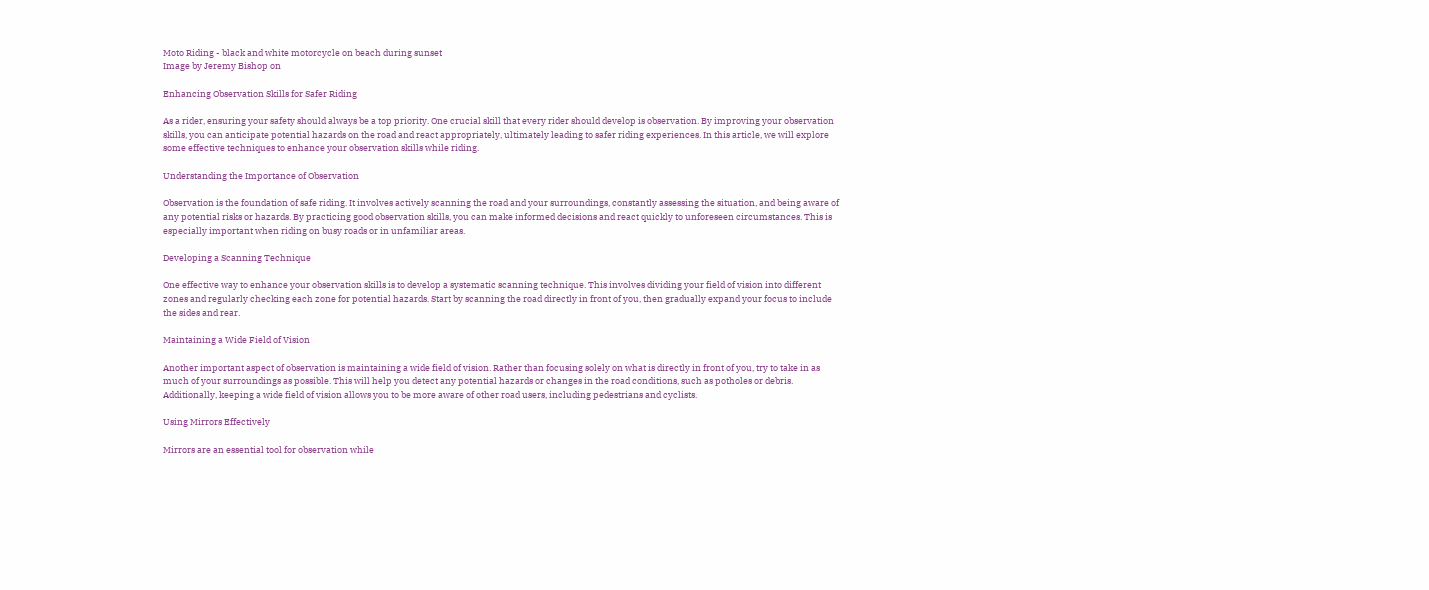Moto Riding - black and white motorcycle on beach during sunset
Image by Jeremy Bishop on

Enhancing Observation Skills for Safer Riding

As a rider, ensuring your safety should always be a top priority. One crucial skill that every rider should develop is observation. By improving your observation skills, you can anticipate potential hazards on the road and react appropriately, ultimately leading to safer riding experiences. In this article, we will explore some effective techniques to enhance your observation skills while riding.

Understanding the Importance of Observation

Observation is the foundation of safe riding. It involves actively scanning the road and your surroundings, constantly assessing the situation, and being aware of any potential risks or hazards. By practicing good observation skills, you can make informed decisions and react quickly to unforeseen circumstances. This is especially important when riding on busy roads or in unfamiliar areas.

Developing a Scanning Technique

One effective way to enhance your observation skills is to develop a systematic scanning technique. This involves dividing your field of vision into different zones and regularly checking each zone for potential hazards. Start by scanning the road directly in front of you, then gradually expand your focus to include the sides and rear.

Maintaining a Wide Field of Vision

Another important aspect of observation is maintaining a wide field of vision. Rather than focusing solely on what is directly in front of you, try to take in as much of your surroundings as possible. This will help you detect any potential hazards or changes in the road conditions, such as potholes or debris. Additionally, keeping a wide field of vision allows you to be more aware of other road users, including pedestrians and cyclists.

Using Mirrors Effectively

Mirrors are an essential tool for observation while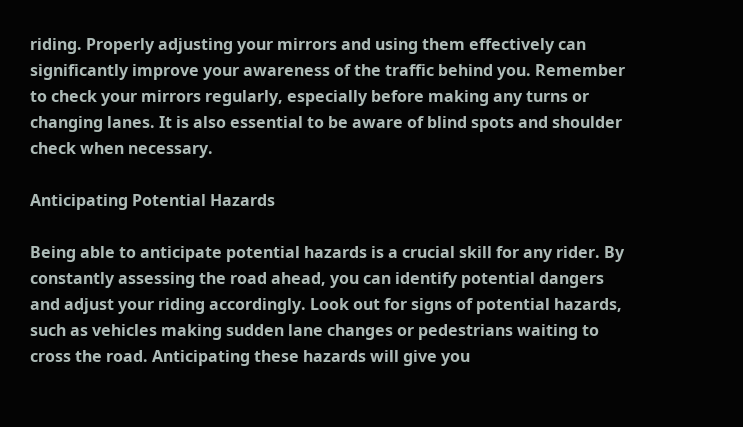riding. Properly adjusting your mirrors and using them effectively can significantly improve your awareness of the traffic behind you. Remember to check your mirrors regularly, especially before making any turns or changing lanes. It is also essential to be aware of blind spots and shoulder check when necessary.

Anticipating Potential Hazards

Being able to anticipate potential hazards is a crucial skill for any rider. By constantly assessing the road ahead, you can identify potential dangers and adjust your riding accordingly. Look out for signs of potential hazards, such as vehicles making sudden lane changes or pedestrians waiting to cross the road. Anticipating these hazards will give you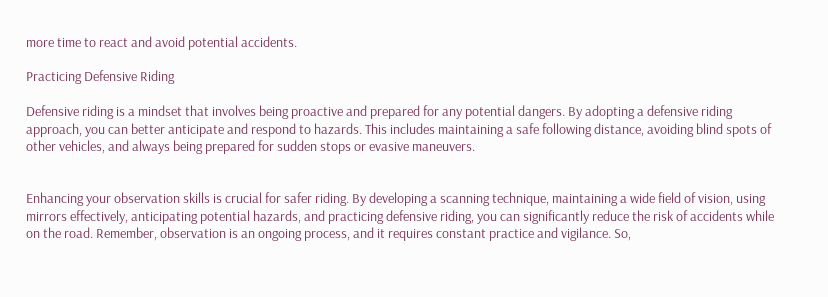more time to react and avoid potential accidents.

Practicing Defensive Riding

Defensive riding is a mindset that involves being proactive and prepared for any potential dangers. By adopting a defensive riding approach, you can better anticipate and respond to hazards. This includes maintaining a safe following distance, avoiding blind spots of other vehicles, and always being prepared for sudden stops or evasive maneuvers.


Enhancing your observation skills is crucial for safer riding. By developing a scanning technique, maintaining a wide field of vision, using mirrors effectively, anticipating potential hazards, and practicing defensive riding, you can significantly reduce the risk of accidents while on the road. Remember, observation is an ongoing process, and it requires constant practice and vigilance. So,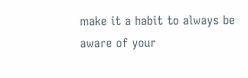make it a habit to always be aware of your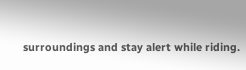surroundings and stay alert while riding.